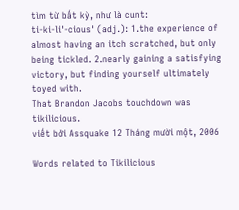tìm từ bất kỳ, như là cunt:
ti-ki-li'-cious' (adj.): 1.the experience of almost having an itch scratched, but only being tickled. 2.nearly gaining a satisfying victory, but finding yourself ultimately toyed with.
That Brandon Jacobs touchdown was tikilicious.
viết bởi Assquake 12 Tháng mười một, 2006

Words related to Tikilicious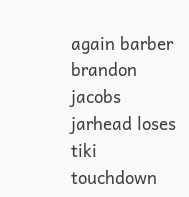again barber brandon jacobs jarhead loses tiki touchdown